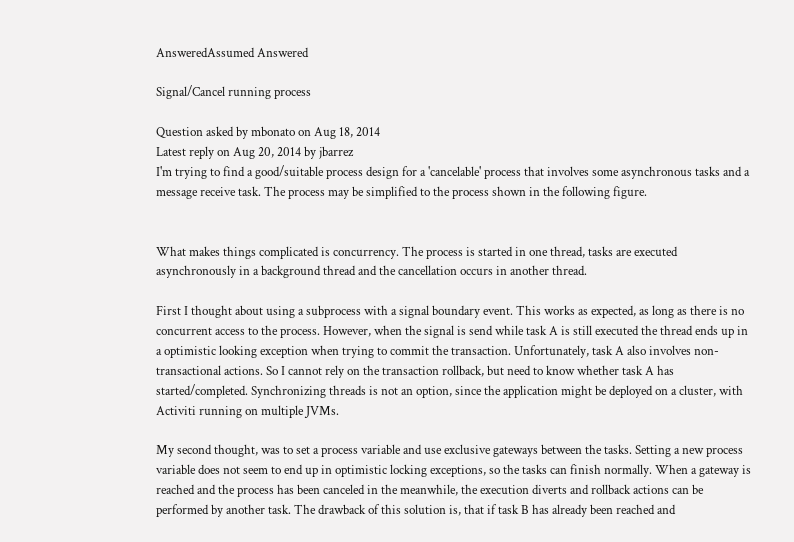AnsweredAssumed Answered

Signal/Cancel running process

Question asked by mbonato on Aug 18, 2014
Latest reply on Aug 20, 2014 by jbarrez
I'm trying to find a good/suitable process design for a 'cancelable' process that involves some asynchronous tasks and a message receive task. The process may be simplified to the process shown in the following figure.


What makes things complicated is concurrency. The process is started in one thread, tasks are executed asynchronously in a background thread and the cancellation occurs in another thread.

First I thought about using a subprocess with a signal boundary event. This works as expected, as long as there is no concurrent access to the process. However, when the signal is send while task A is still executed the thread ends up in a optimistic looking exception when trying to commit the transaction. Unfortunately, task A also involves non-transactional actions. So I cannot rely on the transaction rollback, but need to know whether task A has started/completed. Synchronizing threads is not an option, since the application might be deployed on a cluster, with Activiti running on multiple JVMs.

My second thought, was to set a process variable and use exclusive gateways between the tasks. Setting a new process variable does not seem to end up in optimistic locking exceptions, so the tasks can finish normally. When a gateway is reached and the process has been canceled in the meanwhile, the execution diverts and rollback actions can be performed by another task. The drawback of this solution is, that if task B has already been reached and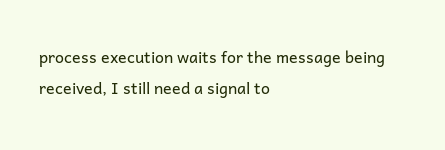process execution waits for the message being received, I still need a signal to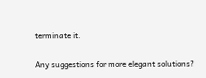terminate it.

Any suggestions for more elegant solutions?